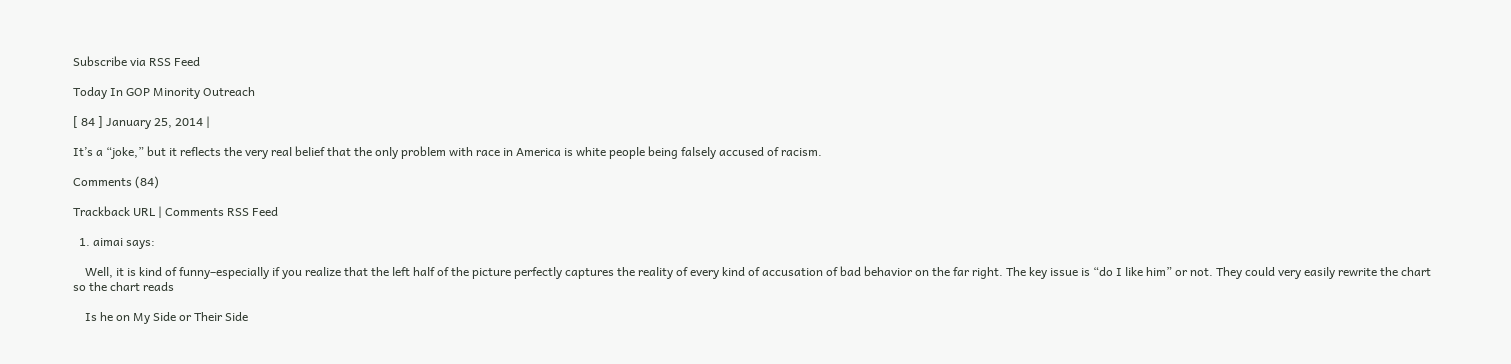Subscribe via RSS Feed

Today In GOP Minority Outreach

[ 84 ] January 25, 2014 |

It’s a “joke,” but it reflects the very real belief that the only problem with race in America is white people being falsely accused of racism.

Comments (84)

Trackback URL | Comments RSS Feed

  1. aimai says:

    Well, it is kind of funny–especially if you realize that the left half of the picture perfectly captures the reality of every kind of accusation of bad behavior on the far right. The key issue is “do I like him” or not. They could very easily rewrite the chart so the chart reads

    Is he on My Side or Their Side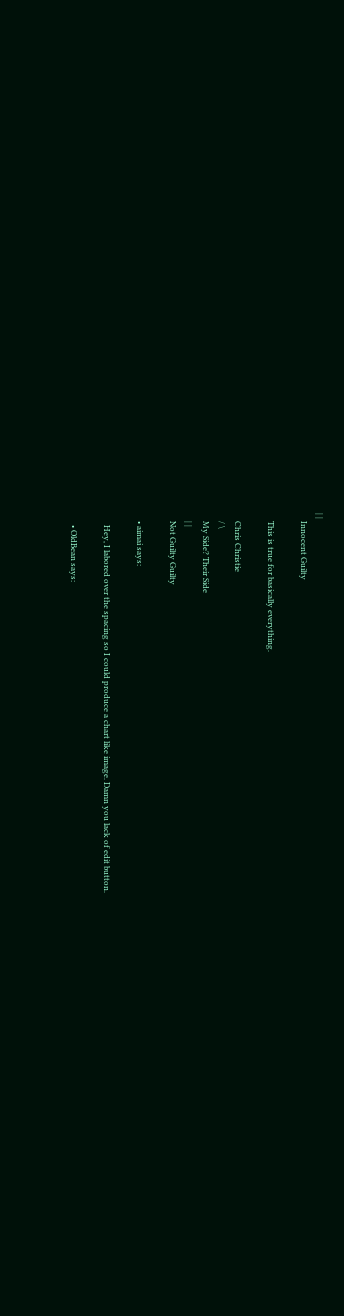| |
    Innocent Guilty

    This is true for basically everything.

    Chris Christie
    / \
    My Side? Their Side
    | |
    Not Guilty Guilty

    • aimai says:

      Hey, I labored over the spacing so I could produce a chart like image. Damn you lack of edit button.

      • OldBean says: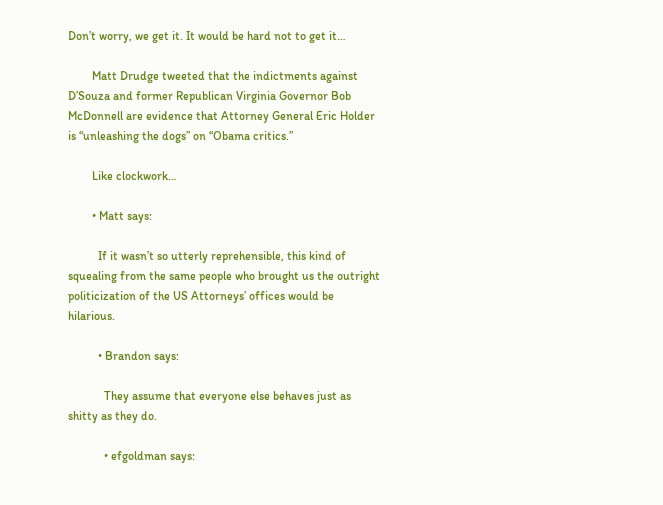Don’t worry, we get it. It would be hard not to get it…

        Matt Drudge tweeted that the indictments against D’Souza and former Republican Virginia Governor Bob McDonnell are evidence that Attorney General Eric Holder is “unleashing the dogs” on “Obama critics.”

        Like clockwork…

        • Matt says:

          If it wasn’t so utterly reprehensible, this kind of squealing from the same people who brought us the outright politicization of the US Attorneys’ offices would be hilarious.

          • Brandon says:

            They assume that everyone else behaves just as shitty as they do.

            • efgoldman says: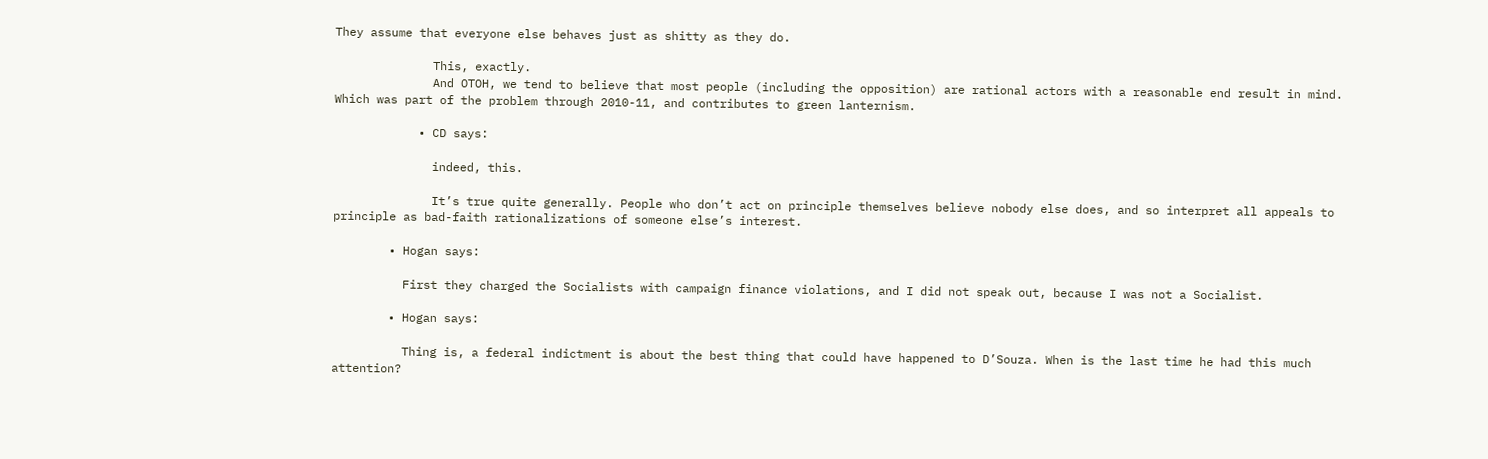They assume that everyone else behaves just as shitty as they do.

              This, exactly.
              And OTOH, we tend to believe that most people (including the opposition) are rational actors with a reasonable end result in mind. Which was part of the problem through 2010-11, and contributes to green lanternism.

            • CD says:

              indeed, this.

              It’s true quite generally. People who don’t act on principle themselves believe nobody else does, and so interpret all appeals to principle as bad-faith rationalizations of someone else’s interest.

        • Hogan says:

          First they charged the Socialists with campaign finance violations, and I did not speak out, because I was not a Socialist.

        • Hogan says:

          Thing is, a federal indictment is about the best thing that could have happened to D’Souza. When is the last time he had this much attention?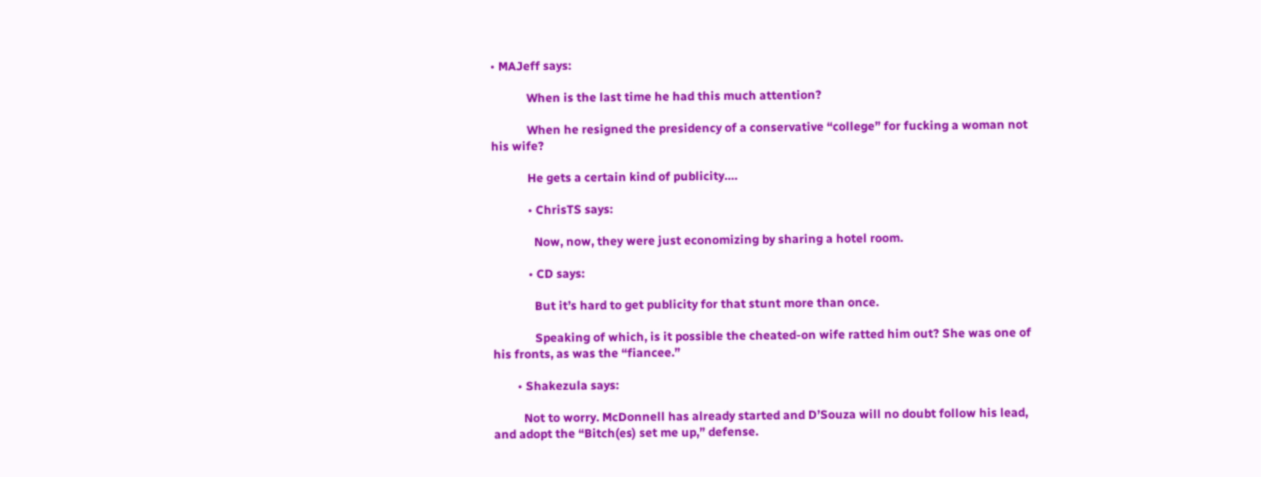• MAJeff says:

            When is the last time he had this much attention?

            When he resigned the presidency of a conservative “college” for fucking a woman not his wife?

            He gets a certain kind of publicity….

            • ChrisTS says:

              Now, now, they were just economizing by sharing a hotel room.

            • CD says:

              But it’s hard to get publicity for that stunt more than once.

              Speaking of which, is it possible the cheated-on wife ratted him out? She was one of his fronts, as was the “fiancee.”

        • Shakezula says:

          Not to worry. McDonnell has already started and D’Souza will no doubt follow his lead, and adopt the “Bitch(es) set me up,” defense.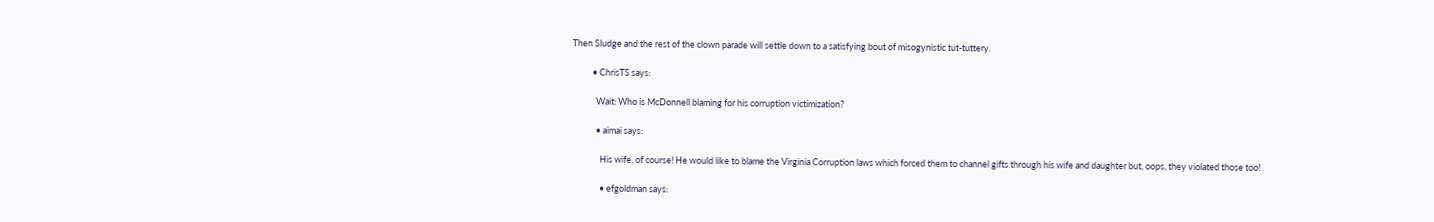Then Sludge and the rest of the clown parade will settle down to a satisfying bout of misogynistic tut-tuttery.

          • ChrisTS says:

            Wait: Who is McDonnell blaming for his corruption victimization?

            • aimai says:

              His wife, of course! He would like to blame the Virginia Corruption laws which forced them to channel gifts through his wife and daughter but, oops, they violated those too!

              • efgoldman says: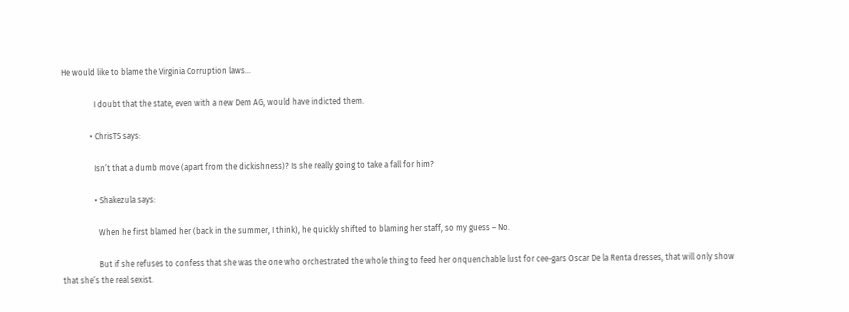He would like to blame the Virginia Corruption laws…

                I doubt that the state, even with a new Dem AG, would have indicted them.

              • ChrisTS says:

                Isn’t that a dumb move (apart from the dickishness)? Is she really going to take a fall for him?

                • Shakezula says:

                  When he first blamed her (back in the summer, I think), he quickly shifted to blaming her staff, so my guess – No.

                  But if she refuses to confess that she was the one who orchestrated the whole thing to feed her onquenchable lust for cee-gars Oscar De la Renta dresses, that will only show that she’s the real sexist.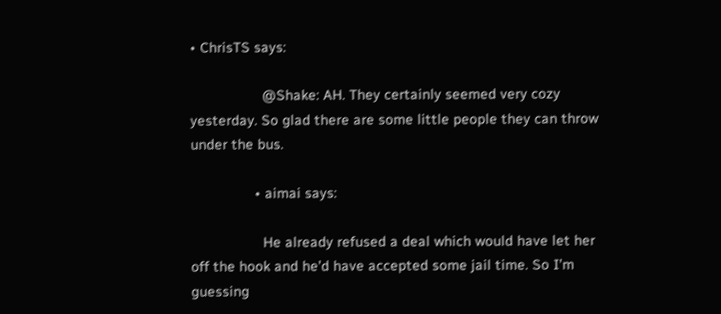• ChrisTS says:

                  @Shake: AH. They certainly seemed very cozy yesterday. So glad there are some little people they can throw under the bus.

                • aimai says:

                  He already refused a deal which would have let her off the hook and he’d have accepted some jail time. So I’m guessing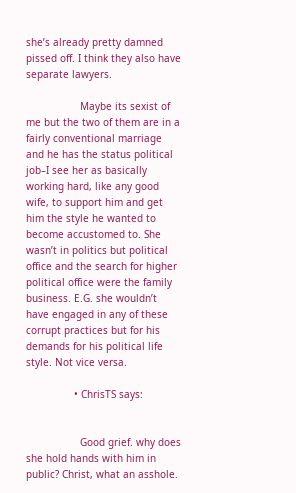she’s already pretty damned pissed off. I think they also have separate lawyers.

                  Maybe its sexist of me but the two of them are in a fairly conventional marriage and he has the status political job–I see her as basically working hard, like any good wife, to support him and get him the style he wanted to become accustomed to. She wasn’t in politics but political office and the search for higher political office were the family business. E.G. she wouldn’t have engaged in any of these corrupt practices but for his demands for his political life style. Not vice versa.

                • ChrisTS says:


                  Good grief. why does she hold hands with him in public? Christ, what an asshole.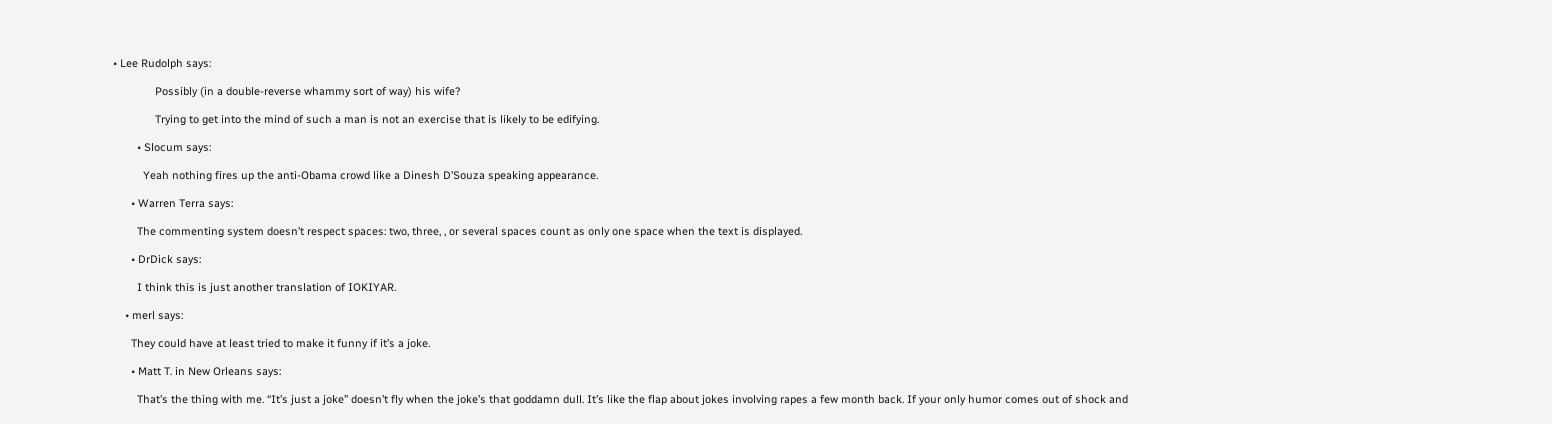• Lee Rudolph says:

              Possibly (in a double-reverse whammy sort of way) his wife?

              Trying to get into the mind of such a man is not an exercise that is likely to be edifying.

        • Slocum says:

          Yeah nothing fires up the anti-Obama crowd like a Dinesh D’Souza speaking appearance.

      • Warren Terra says:

        The commenting system doesn’t respect spaces: two, three, , or several spaces count as only one space when the text is displayed.

      • DrDick says:

        I think this is just another translation of IOKIYAR.

    • merl says:

      They could have at least tried to make it funny if it’s a joke.

      • Matt T. in New Orleans says:

        That’s the thing with me. “It’s just a joke” doesn’t fly when the joke’s that goddamn dull. It’s like the flap about jokes involving rapes a few month back. If your only humor comes out of shock and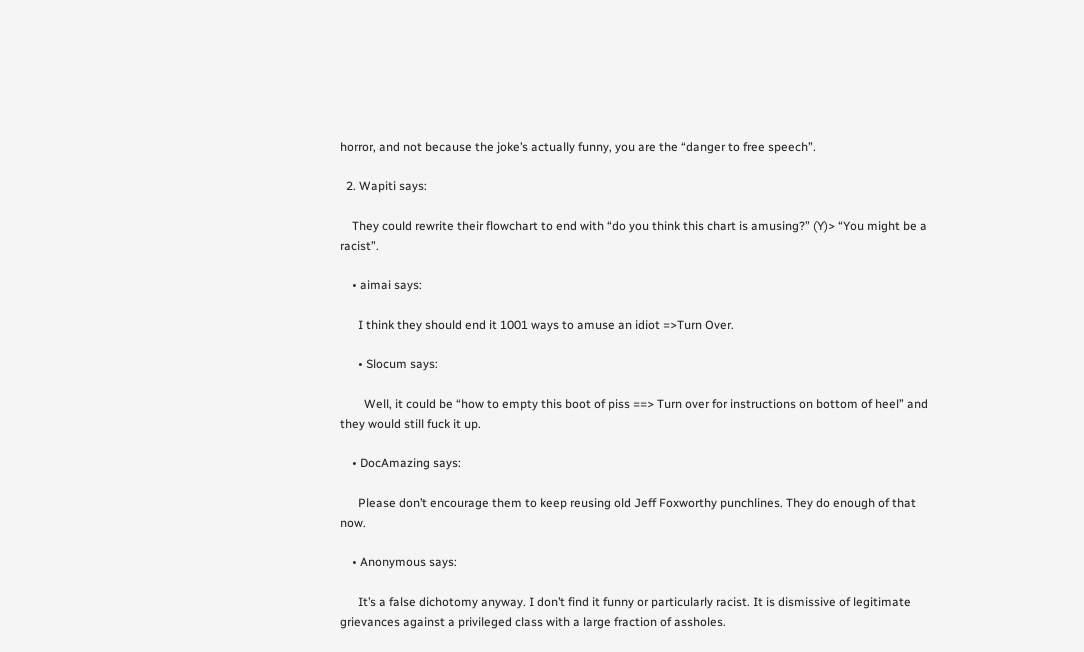horror, and not because the joke’s actually funny, you are the “danger to free speech”.

  2. Wapiti says:

    They could rewrite their flowchart to end with “do you think this chart is amusing?” (Y)> “You might be a racist”.

    • aimai says:

      I think they should end it 1001 ways to amuse an idiot =>Turn Over.

      • Slocum says:

        Well, it could be “how to empty this boot of piss ==> Turn over for instructions on bottom of heel” and they would still fuck it up.

    • DocAmazing says:

      Please don’t encourage them to keep reusing old Jeff Foxworthy punchlines. They do enough of that now.

    • Anonymous says:

      It’s a false dichotomy anyway. I don’t find it funny or particularly racist. It is dismissive of legitimate grievances against a privileged class with a large fraction of assholes.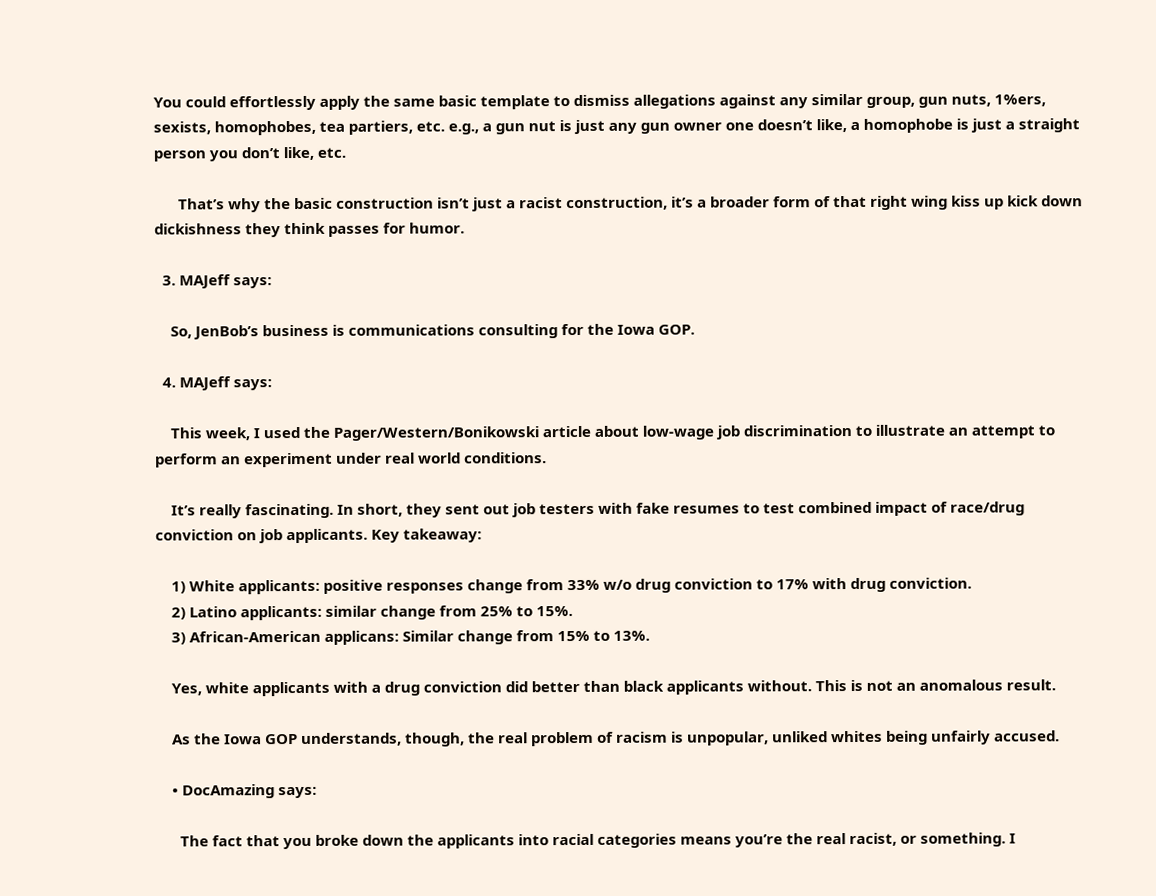You could effortlessly apply the same basic template to dismiss allegations against any similar group, gun nuts, 1%ers, sexists, homophobes, tea partiers, etc. e.g., a gun nut is just any gun owner one doesn’t like, a homophobe is just a straight person you don’t like, etc.

      That’s why the basic construction isn’t just a racist construction, it’s a broader form of that right wing kiss up kick down dickishness they think passes for humor.

  3. MAJeff says:

    So, JenBob’s business is communications consulting for the Iowa GOP.

  4. MAJeff says:

    This week, I used the Pager/Western/Bonikowski article about low-wage job discrimination to illustrate an attempt to perform an experiment under real world conditions.

    It’s really fascinating. In short, they sent out job testers with fake resumes to test combined impact of race/drug conviction on job applicants. Key takeaway:

    1) White applicants: positive responses change from 33% w/o drug conviction to 17% with drug conviction.
    2) Latino applicants: similar change from 25% to 15%.
    3) African-American applicans: Similar change from 15% to 13%.

    Yes, white applicants with a drug conviction did better than black applicants without. This is not an anomalous result.

    As the Iowa GOP understands, though, the real problem of racism is unpopular, unliked whites being unfairly accused.

    • DocAmazing says:

      The fact that you broke down the applicants into racial categories means you’re the real racist, or something. I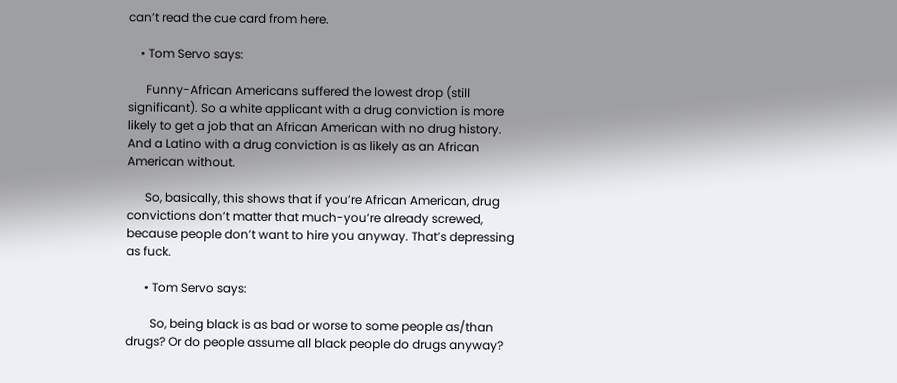can’t read the cue card from here.

    • Tom Servo says:

      Funny-African Americans suffered the lowest drop (still significant). So a white applicant with a drug conviction is more likely to get a job that an African American with no drug history. And a Latino with a drug conviction is as likely as an African American without.

      So, basically, this shows that if you’re African American, drug convictions don’t matter that much-you’re already screwed, because people don’t want to hire you anyway. That’s depressing as fuck.

      • Tom Servo says:

        So, being black is as bad or worse to some people as/than drugs? Or do people assume all black people do drugs anyway?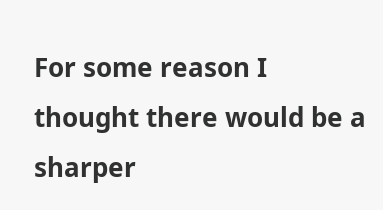For some reason I thought there would be a sharper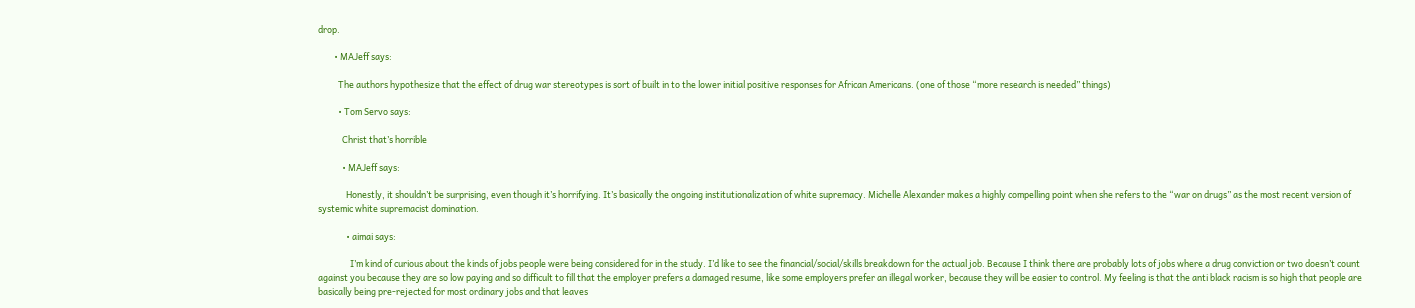drop.

        • MAJeff says:

          The authors hypothesize that the effect of drug war stereotypes is sort of built in to the lower initial positive responses for African Americans. (one of those “more research is needed” things)

          • Tom Servo says:

            Christ that’s horrible

            • MAJeff says:

              Honestly, it shouldn’t be surprising, even though it’s horrifying. It’s basically the ongoing institutionalization of white supremacy. Michelle Alexander makes a highly compelling point when she refers to the “war on drugs” as the most recent version of systemic white supremacist domination.

              • aimai says:

                I’m kind of curious about the kinds of jobs people were being considered for in the study. I’d like to see the financial/social/skills breakdown for the actual job. Because I think there are probably lots of jobs where a drug conviction or two doesn’t count against you because they are so low paying and so difficult to fill that the employer prefers a damaged resume, like some employers prefer an illegal worker, because they will be easier to control. My feeling is that the anti black racism is so high that people are basically being pre-rejected for most ordinary jobs and that leaves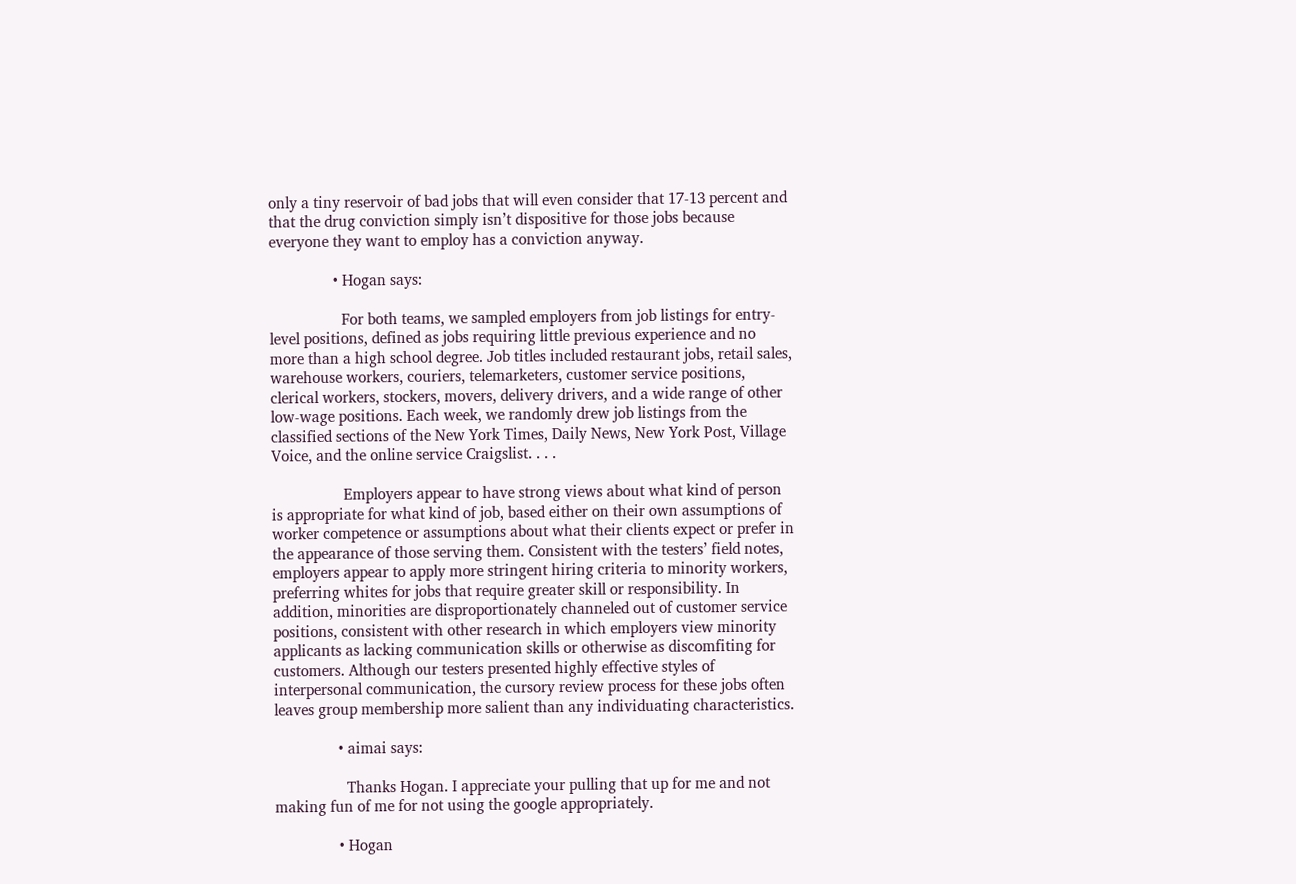only a tiny reservoir of bad jobs that will even consider that 17-13 percent and that the drug conviction simply isn’t dispositive for those jobs because everyone they want to employ has a conviction anyway.

                • Hogan says:

                  For both teams, we sampled employers from job listings for entry-level positions, defined as jobs requiring little previous experience and no more than a high school degree. Job titles included restaurant jobs, retail sales, warehouse workers, couriers, telemarketers, customer service positions, clerical workers, stockers, movers, delivery drivers, and a wide range of other low-wage positions. Each week, we randomly drew job listings from the classified sections of the New York Times, Daily News, New York Post, Village Voice, and the online service Craigslist. . . .

                  Employers appear to have strong views about what kind of person is appropriate for what kind of job, based either on their own assumptions of worker competence or assumptions about what their clients expect or prefer in the appearance of those serving them. Consistent with the testers’ field notes, employers appear to apply more stringent hiring criteria to minority workers, preferring whites for jobs that require greater skill or responsibility. In addition, minorities are disproportionately channeled out of customer service positions, consistent with other research in which employers view minority applicants as lacking communication skills or otherwise as discomfiting for customers. Although our testers presented highly effective styles of interpersonal communication, the cursory review process for these jobs often leaves group membership more salient than any individuating characteristics.

                • aimai says:

                  Thanks Hogan. I appreciate your pulling that up for me and not making fun of me for not using the google appropriately.

                • Hogan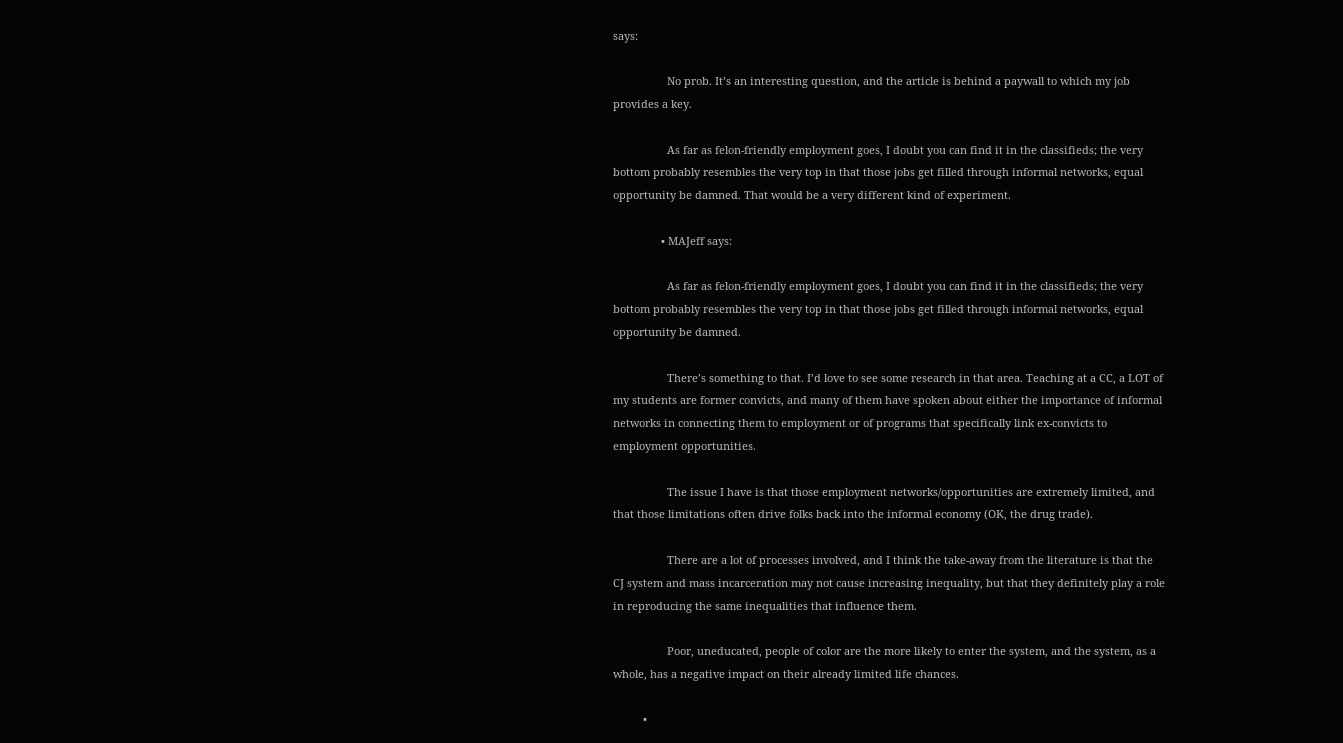says:

                  No prob. It’s an interesting question, and the article is behind a paywall to which my job provides a key.

                  As far as felon-friendly employment goes, I doubt you can find it in the classifieds; the very bottom probably resembles the very top in that those jobs get filled through informal networks, equal opportunity be damned. That would be a very different kind of experiment.

                • MAJeff says:

                  As far as felon-friendly employment goes, I doubt you can find it in the classifieds; the very bottom probably resembles the very top in that those jobs get filled through informal networks, equal opportunity be damned.

                  There’s something to that. I’d love to see some research in that area. Teaching at a CC, a LOT of my students are former convicts, and many of them have spoken about either the importance of informal networks in connecting them to employment or of programs that specifically link ex-convicts to employment opportunities.

                  The issue I have is that those employment networks/opportunities are extremely limited, and that those limitations often drive folks back into the informal economy (OK, the drug trade).

                  There are a lot of processes involved, and I think the take-away from the literature is that the CJ system and mass incarceration may not cause increasing inequality, but that they definitely play a role in reproducing the same inequalities that influence them.

                  Poor, uneducated, people of color are the more likely to enter the system, and the system, as a whole, has a negative impact on their already limited life chances.

          •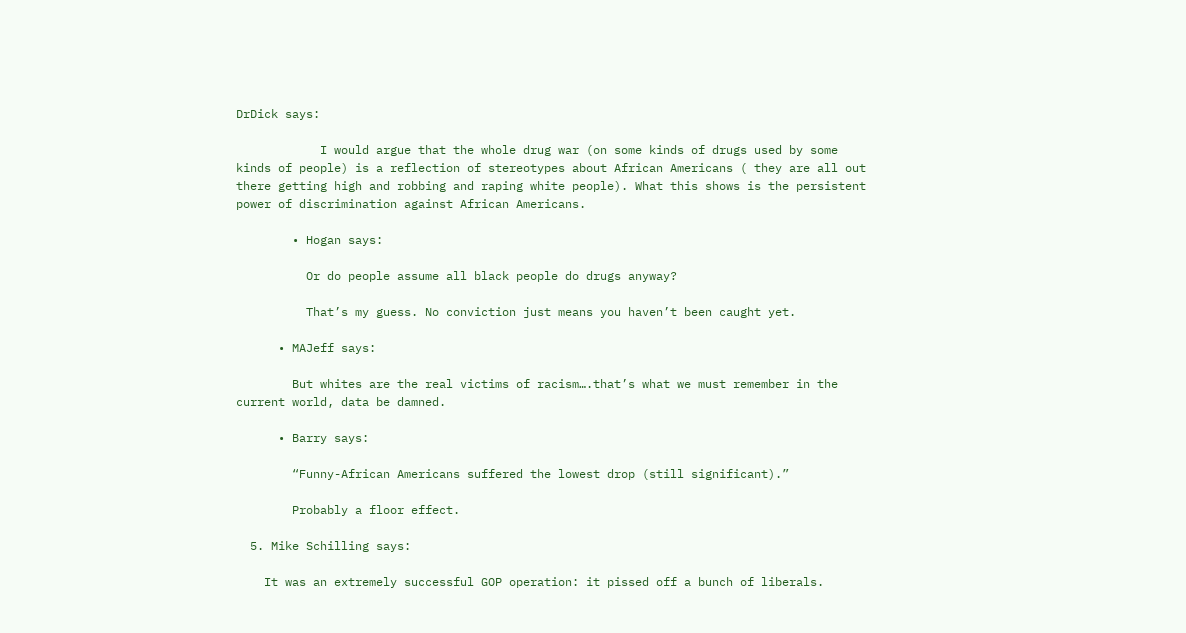DrDick says:

            I would argue that the whole drug war (on some kinds of drugs used by some kinds of people) is a reflection of stereotypes about African Americans ( they are all out there getting high and robbing and raping white people). What this shows is the persistent power of discrimination against African Americans.

        • Hogan says:

          Or do people assume all black people do drugs anyway?

          That’s my guess. No conviction just means you haven’t been caught yet.

      • MAJeff says:

        But whites are the real victims of racism….that’s what we must remember in the current world, data be damned.

      • Barry says:

        “Funny-African Americans suffered the lowest drop (still significant).”

        Probably a floor effect.

  5. Mike Schilling says:

    It was an extremely successful GOP operation: it pissed off a bunch of liberals.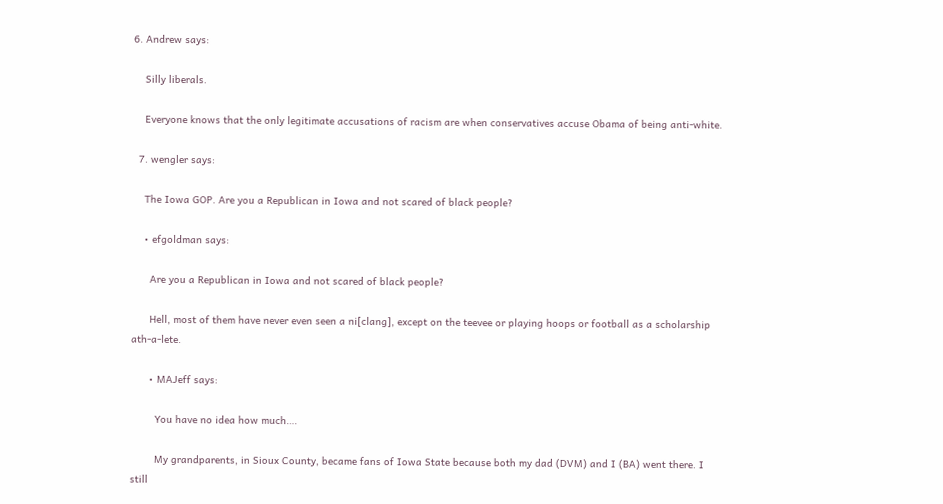6. Andrew says:

    Silly liberals.

    Everyone knows that the only legitimate accusations of racism are when conservatives accuse Obama of being anti-white.

  7. wengler says:

    The Iowa GOP. Are you a Republican in Iowa and not scared of black people?

    • efgoldman says:

      Are you a Republican in Iowa and not scared of black people?

      Hell, most of them have never even seen a ni[clang], except on the teevee or playing hoops or football as a scholarship ath-a-lete.

      • MAJeff says:

        You have no idea how much….

        My grandparents, in Sioux County, became fans of Iowa State because both my dad (DVM) and I (BA) went there. I still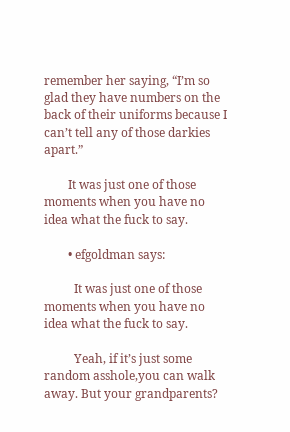remember her saying, “I’m so glad they have numbers on the back of their uniforms because I can’t tell any of those darkies apart.”

        It was just one of those moments when you have no idea what the fuck to say.

        • efgoldman says:

          It was just one of those moments when you have no idea what the fuck to say.

          Yeah, if it’s just some random asshole,you can walk away. But your grandparents?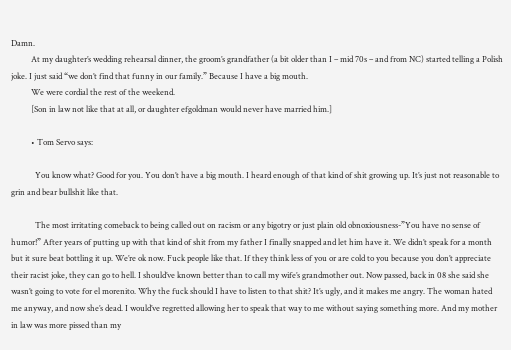Damn.
          At my daughter’s wedding rehearsal dinner, the groom’s grandfather (a bit older than I – mid 70s – and from NC) started telling a Polish joke. I just said “we don’t find that funny in our family.” Because I have a big mouth.
          We were cordial the rest of the weekend.
          [Son in law not like that at all, or daughter efgoldman would never have married him.]

          • Tom Servo says:

            You know what? Good for you. You don’t have a big mouth. I heard enough of that kind of shit growing up. It’s just not reasonable to grin and bear bullshit like that.

            The most irritating comeback to being called out on racism or any bigotry or just plain old obnoxiousness-”You have no sense of humor!” After years of putting up with that kind of shit from my father I finally snapped and let him have it. We didn’t speak for a month but it sure beat bottling it up. We’re ok now. Fuck people like that. If they think less of you or are cold to you because you don’t appreciate their racist joke, they can go to hell. I should’ve known better than to call my wife’s grandmother out. Now passed, back in 08 she said she wasn’t going to vote for el morenito. Why the fuck should I have to listen to that shit? It’s ugly, and it makes me angry. The woman hated me anyway, and now she’s dead. I would’ve regretted allowing her to speak that way to me without saying something more. And my mother in law was more pissed than my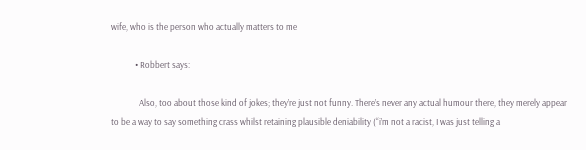wife, who is the person who actually matters to me

            • Robbert says:

              Also, too about those kind of jokes; they’re just not funny. There’s never any actual humour there, they merely appear to be a way to say something crass whilst retaining plausible deniability (“i’m not a racist, I was just telling a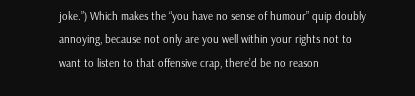joke.”) Which makes the “you have no sense of humour” quip doubly annoying, because not only are you well within your rights not to want to listen to that offensive crap, there’d be no reason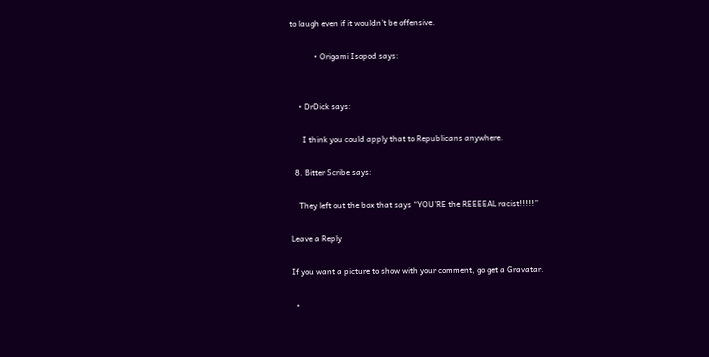to laugh even if it wouldn’t be offensive.

            • Origami Isopod says:


    • DrDick says:

      I think you could apply that to Republicans anywhere.

  8. Bitter Scribe says:

    They left out the box that says “YOU’RE the REEEEAL racist!!!!!”

Leave a Reply

If you want a picture to show with your comment, go get a Gravatar.

  •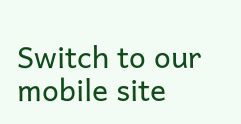Switch to our mobile site